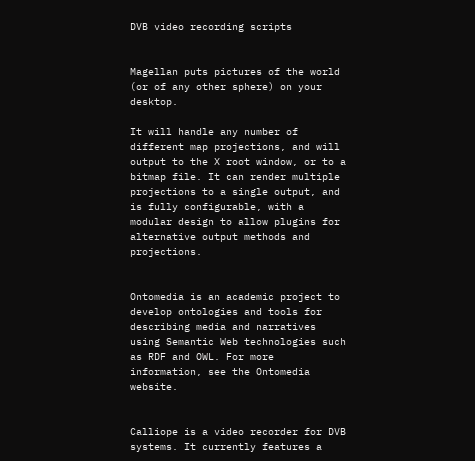DVB video recording scripts


Magellan puts pictures of the world (or of any other sphere) on your desktop.

It will handle any number of different map projections, and will output to the X root window, or to a bitmap file. It can render multiple projections to a single output, and is fully configurable, with a modular design to allow plugins for alternative output methods and projections.


Ontomedia is an academic project to develop ontologies and tools for describing media and narratives using Semantic Web technologies such as RDF and OWL. For more information, see the Ontomedia website.


Calliope is a video recorder for DVB systems. It currently features a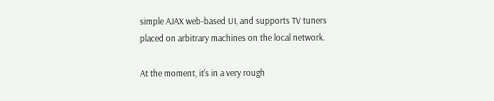simple AJAX web-based UI, and supports TV tuners placed on arbitrary machines on the local network.

At the moment, it's in a very rough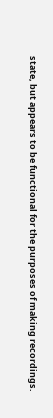state, but appears to be functional for the purposes of making recordings.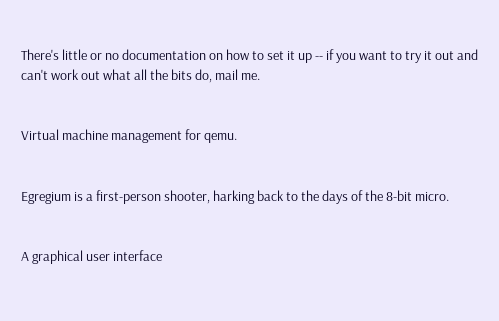There's little or no documentation on how to set it up -- if you want to try it out and can't work out what all the bits do, mail me.


Virtual machine management for qemu.


Egregium is a first-person shooter, harking back to the days of the 8-bit micro.


A graphical user interface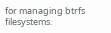for managing btrfs filesystems.